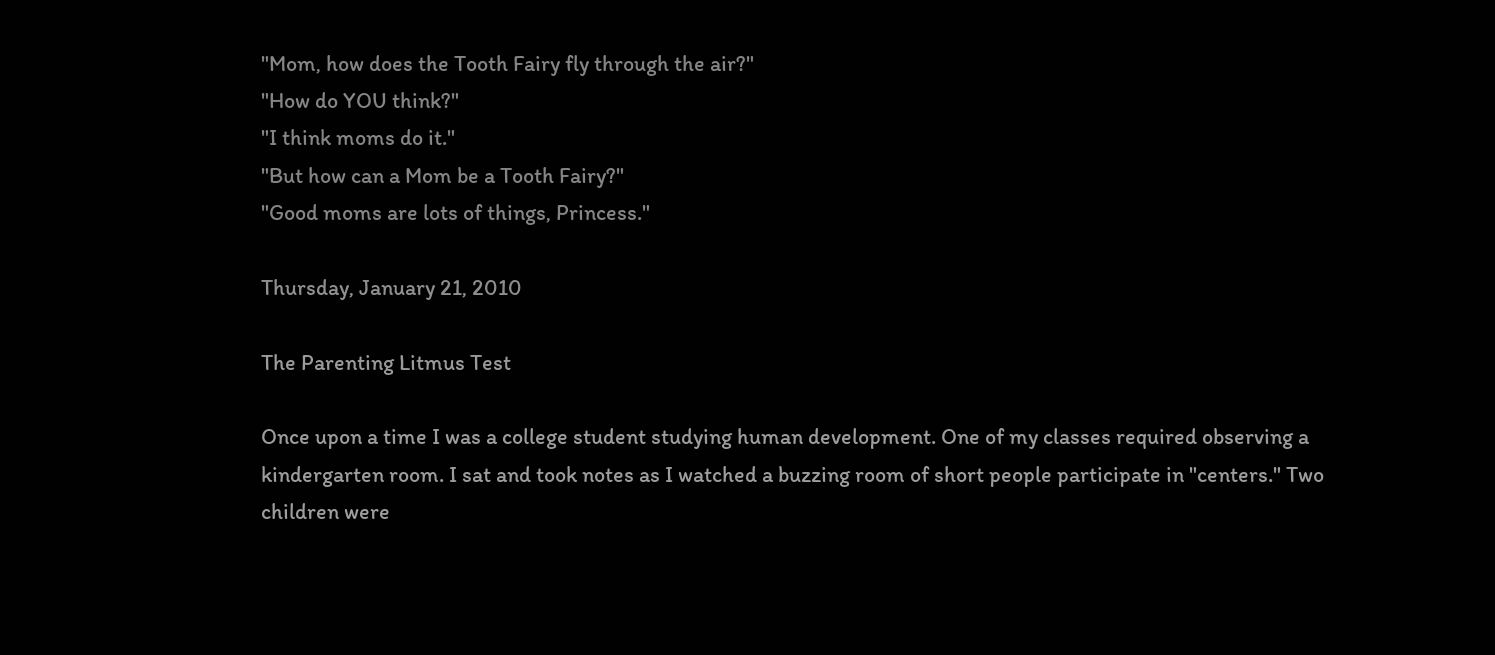"Mom, how does the Tooth Fairy fly through the air?"
"How do YOU think?"
"I think moms do it."
"But how can a Mom be a Tooth Fairy?"
"Good moms are lots of things, Princess."

Thursday, January 21, 2010

The Parenting Litmus Test

Once upon a time I was a college student studying human development. One of my classes required observing a kindergarten room. I sat and took notes as I watched a buzzing room of short people participate in "centers." Two children were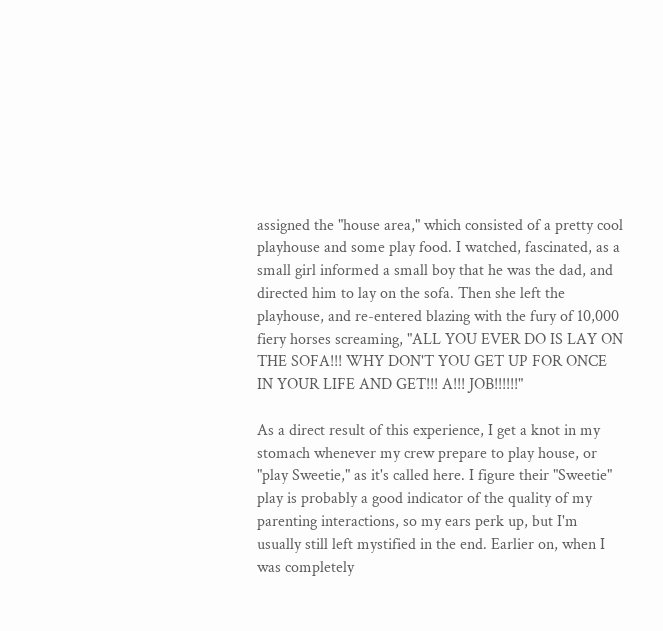assigned the "house area," which consisted of a pretty cool playhouse and some play food. I watched, fascinated, as a small girl informed a small boy that he was the dad, and directed him to lay on the sofa. Then she left the playhouse, and re-entered blazing with the fury of 10,000 fiery horses screaming, "ALL YOU EVER DO IS LAY ON THE SOFA!!! WHY DON'T YOU GET UP FOR ONCE IN YOUR LIFE AND GET!!! A!!! JOB!!!!!!"

As a direct result of this experience, I get a knot in my stomach whenever my crew prepare to play house, or "play Sweetie," as it's called here. I figure their "Sweetie" play is probably a good indicator of the quality of my parenting interactions, so my ears perk up, but I'm usually still left mystified in the end. Earlier on, when I was completely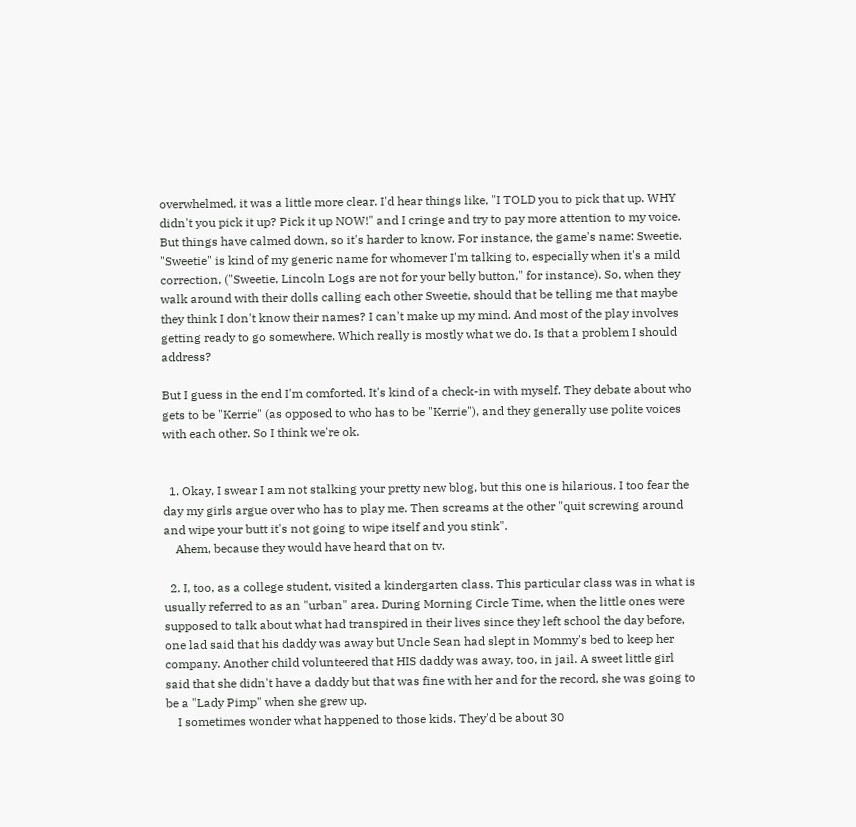overwhelmed, it was a little more clear. I'd hear things like, "I TOLD you to pick that up. WHY didn't you pick it up? Pick it up NOW!" and I cringe and try to pay more attention to my voice. But things have calmed down, so it's harder to know. For instance, the game's name: Sweetie. "Sweetie" is kind of my generic name for whomever I'm talking to, especially when it's a mild correction, ("Sweetie, Lincoln Logs are not for your belly button," for instance). So, when they walk around with their dolls calling each other Sweetie, should that be telling me that maybe they think I don't know their names? I can't make up my mind. And most of the play involves getting ready to go somewhere. Which really is mostly what we do. Is that a problem I should address?

But I guess in the end I'm comforted. It's kind of a check-in with myself. They debate about who gets to be "Kerrie" (as opposed to who has to be "Kerrie"), and they generally use polite voices with each other. So I think we're ok.


  1. Okay, I swear I am not stalking your pretty new blog, but this one is hilarious. I too fear the day my girls argue over who has to play me. Then screams at the other "quit screwing around and wipe your butt it's not going to wipe itself and you stink".
    Ahem, because they would have heard that on tv.

  2. I, too, as a college student, visited a kindergarten class. This particular class was in what is usually referred to as an "urban" area. During Morning Circle Time, when the little ones were supposed to talk about what had transpired in their lives since they left school the day before, one lad said that his daddy was away but Uncle Sean had slept in Mommy's bed to keep her company. Another child volunteered that HIS daddy was away, too, in jail. A sweet little girl said that she didn't have a daddy but that was fine with her and for the record, she was going to be a "Lady Pimp" when she grew up.
    I sometimes wonder what happened to those kids. They'd be about 30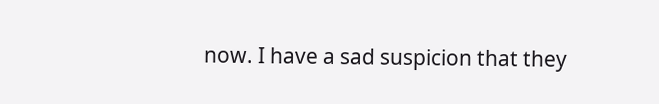now. I have a sad suspicion that they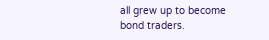all grew up to become bond traders.